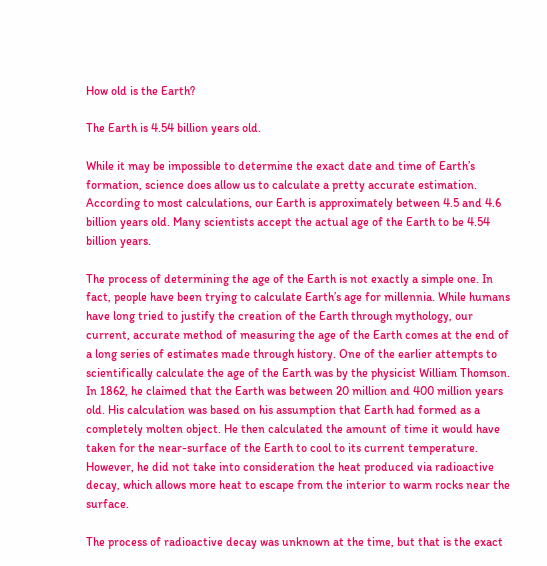How old is the Earth?

The Earth is 4.54 billion years old.

While it may be impossible to determine the exact date and time of Earth’s formation, science does allow us to calculate a pretty accurate estimation. According to most calculations, our Earth is approximately between 4.5 and 4.6 billion years old. Many scientists accept the actual age of the Earth to be 4.54 billion years.

The process of determining the age of the Earth is not exactly a simple one. In fact, people have been trying to calculate Earth’s age for millennia. While humans have long tried to justify the creation of the Earth through mythology, our current, accurate method of measuring the age of the Earth comes at the end of a long series of estimates made through history. One of the earlier attempts to scientifically calculate the age of the Earth was by the physicist William Thomson. In 1862, he claimed that the Earth was between 20 million and 400 million years old. His calculation was based on his assumption that Earth had formed as a completely molten object. He then calculated the amount of time it would have taken for the near-surface of the Earth to cool to its current temperature. However, he did not take into consideration the heat produced via radioactive decay, which allows more heat to escape from the interior to warm rocks near the surface.

The process of radioactive decay was unknown at the time, but that is the exact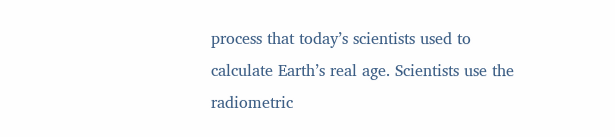process that today’s scientists used to calculate Earth’s real age. Scientists use the radiometric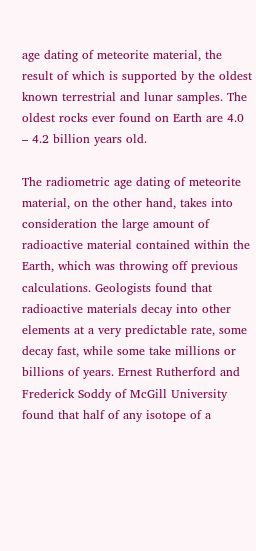age dating of meteorite material, the result of which is supported by the oldest known terrestrial and lunar samples. The oldest rocks ever found on Earth are 4.0 – 4.2 billion years old.

The radiometric age dating of meteorite material, on the other hand, takes into consideration the large amount of radioactive material contained within the Earth, which was throwing off previous calculations. Geologists found that radioactive materials decay into other elements at a very predictable rate, some decay fast, while some take millions or billions of years. Ernest Rutherford and Frederick Soddy of McGill University found that half of any isotope of a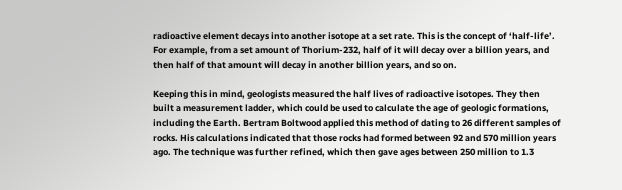radioactive element decays into another isotope at a set rate. This is the concept of ‘half-life’. For example, from a set amount of Thorium-232, half of it will decay over a billion years, and then half of that amount will decay in another billion years, and so on.

Keeping this in mind, geologists measured the half lives of radioactive isotopes. They then built a measurement ladder, which could be used to calculate the age of geologic formations, including the Earth. Bertram Boltwood applied this method of dating to 26 different samples of rocks. His calculations indicated that those rocks had formed between 92 and 570 million years ago. The technique was further refined, which then gave ages between 250 million to 1.3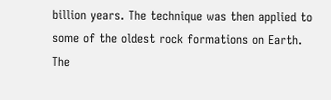billion years. The technique was then applied to some of the oldest rock formations on Earth. The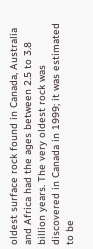oldest surface rock found in Canada, Australia and Africa had the ages between 2.5 to 3.8 billion years. The very oldest rock was discovered in Canada in 1999; it was estimated to be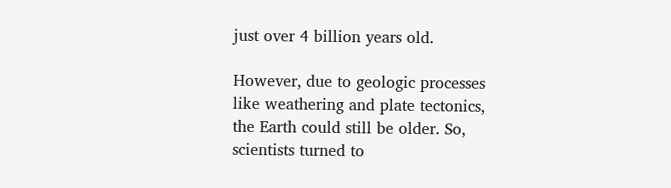just over 4 billion years old.

However, due to geologic processes like weathering and plate tectonics, the Earth could still be older. So, scientists turned to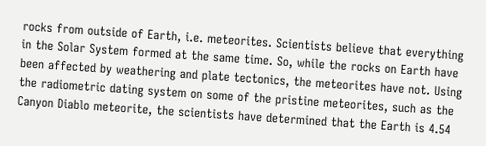rocks from outside of Earth, i.e. meteorites. Scientists believe that everything in the Solar System formed at the same time. So, while the rocks on Earth have been affected by weathering and plate tectonics, the meteorites have not. Using the radiometric dating system on some of the pristine meteorites, such as the Canyon Diablo meteorite, the scientists have determined that the Earth is 4.54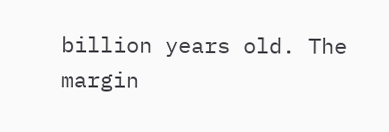billion years old. The margin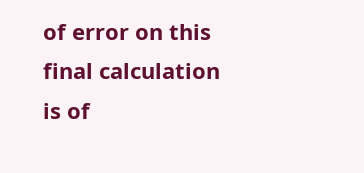of error on this final calculation is of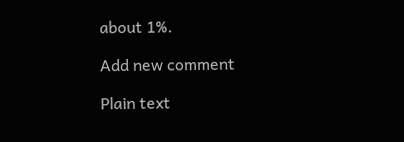about 1%.

Add new comment

Plain text